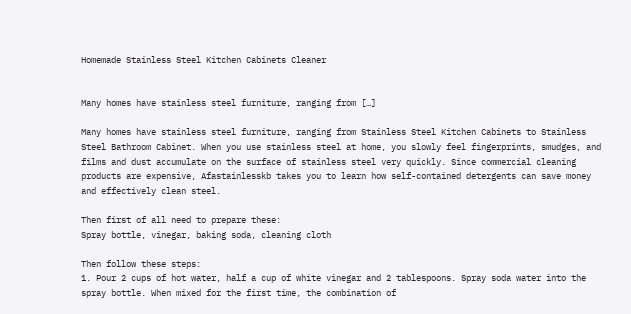Homemade Stainless Steel Kitchen Cabinets Cleaner


Many homes have stainless steel furniture, ranging from […]

Many homes have stainless steel furniture, ranging from Stainless Steel Kitchen Cabinets to Stainless Steel Bathroom Cabinet. When you use stainless steel at home, you slowly feel fingerprints, smudges, and films and dust accumulate on the surface of stainless steel very quickly. Since commercial cleaning products are expensive, Afastainlesskb takes you to learn how self-contained detergents can save money and effectively clean steel.

Then first of all need to prepare these:
Spray bottle, vinegar, baking soda, cleaning cloth

Then follow these steps:
1. Pour 2 cups of hot water, half a cup of white vinegar and 2 tablespoons. Spray soda water into the spray bottle. When mixed for the first time, the combination of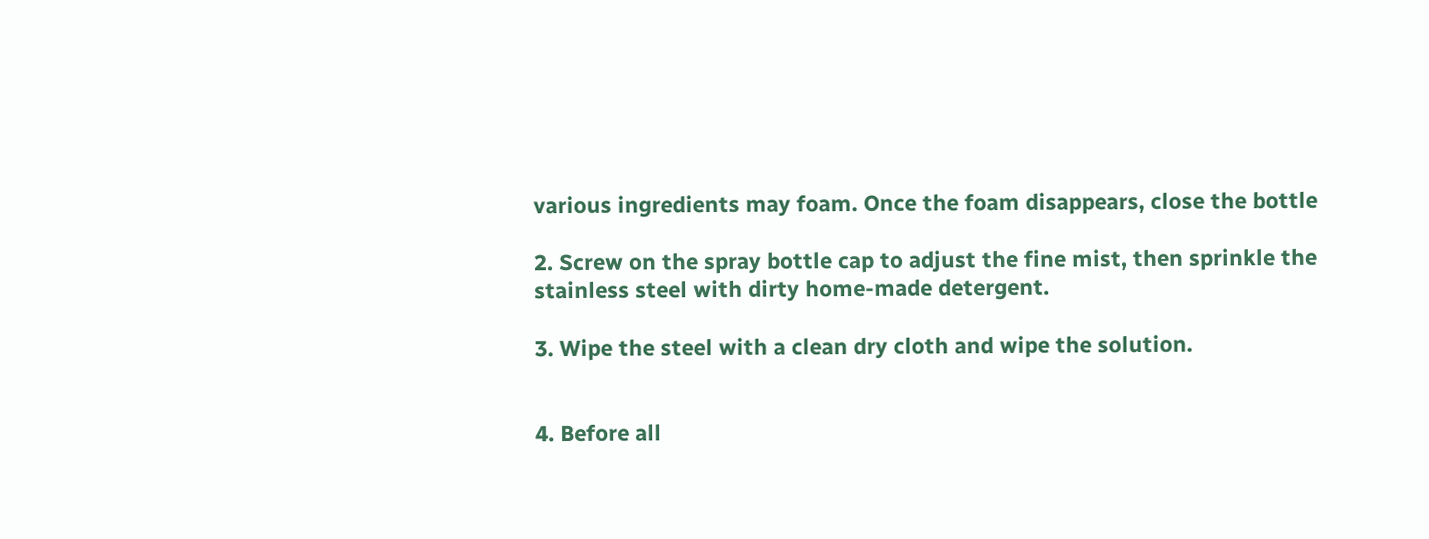various ingredients may foam. Once the foam disappears, close the bottle

2. Screw on the spray bottle cap to adjust the fine mist, then sprinkle the stainless steel with dirty home-made detergent.

3. Wipe the steel with a clean dry cloth and wipe the solution.


4. Before all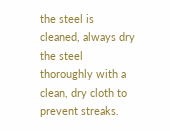the steel is cleaned, always dry the steel thoroughly with a clean, dry cloth to prevent streaks.